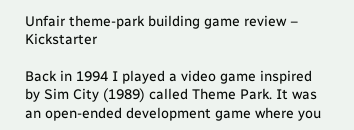Unfair theme-park building game review – Kickstarter

Back in 1994 I played a video game inspired by Sim City (1989) called Theme Park. It was an open-ended development game where you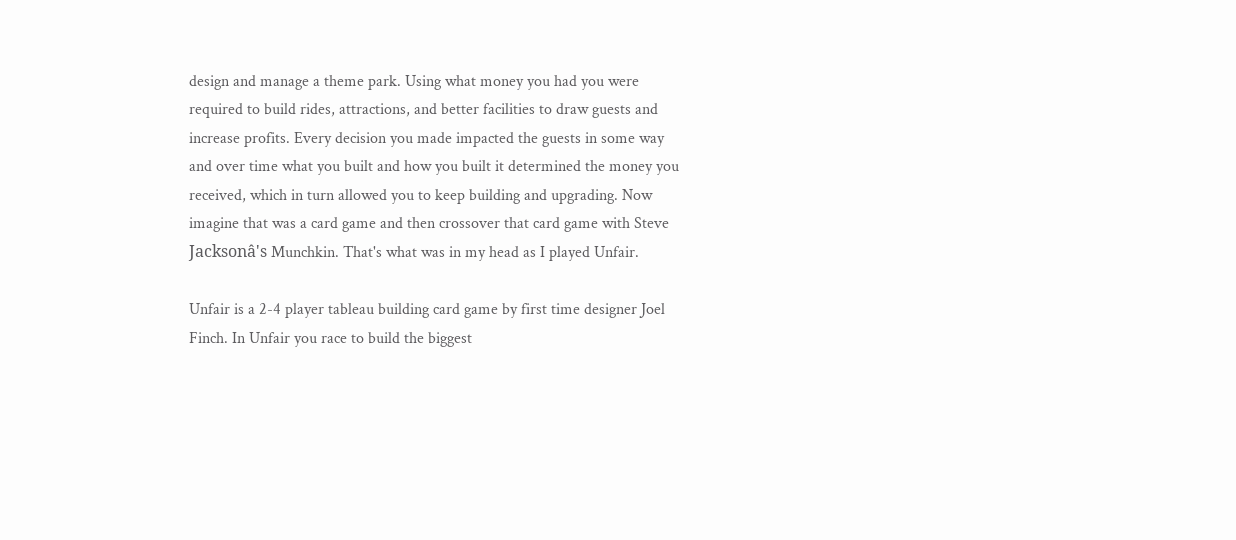design and manage a theme park. Using what money you had you were required to build rides, attractions, and better facilities to draw guests and increase profits. Every decision you made impacted the guests in some way and over time what you built and how you built it determined the money you received, which in turn allowed you to keep building and upgrading. Now imagine that was a card game and then crossover that card game with Steve Jacksonâ's Munchkin. That's what was in my head as I played Unfair.

Unfair is a 2-4 player tableau building card game by first time designer Joel Finch. In Unfair you race to build the biggest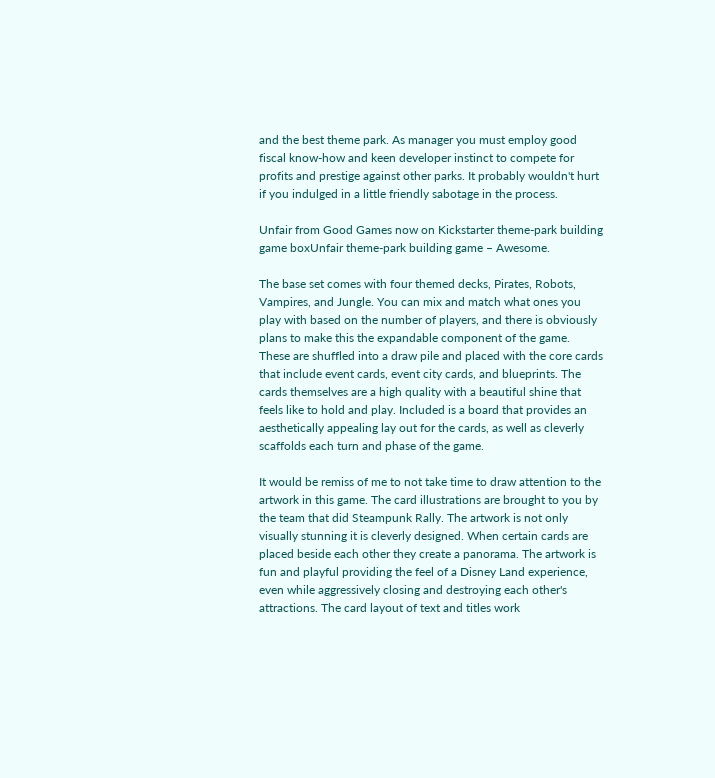and the best theme park. As manager you must employ good fiscal know-how and keen developer instinct to compete for profits and prestige against other parks. It probably wouldn't hurt if you indulged in a little friendly sabotage in the process.

Unfair from Good Games now on Kickstarter theme-park building game boxUnfair theme-park building game – Awesome.

The base set comes with four themed decks, Pirates, Robots, Vampires, and Jungle. You can mix and match what ones you play with based on the number of players, and there is obviously plans to make this the expandable component of the game. These are shuffled into a draw pile and placed with the core cards that include event cards, event city cards, and blueprints. The cards themselves are a high quality with a beautiful shine that feels like to hold and play. Included is a board that provides an aesthetically appealing lay out for the cards, as well as cleverly scaffolds each turn and phase of the game.

It would be remiss of me to not take time to draw attention to the artwork in this game. The card illustrations are brought to you by the team that did Steampunk Rally. The artwork is not only visually stunning it is cleverly designed. When certain cards are placed beside each other they create a panorama. The artwork is fun and playful providing the feel of a Disney Land experience, even while aggressively closing and destroying each other's attractions. The card layout of text and titles work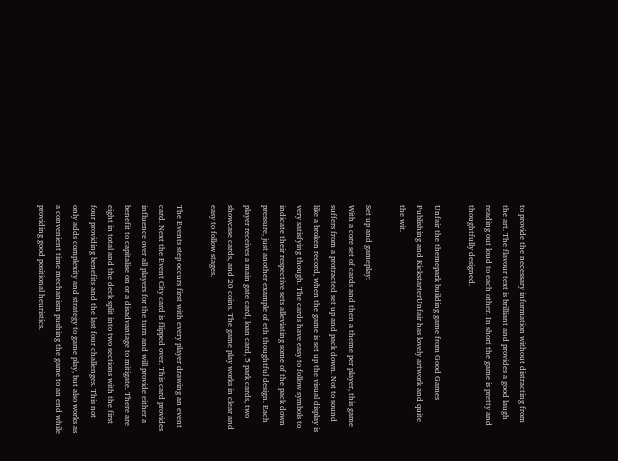to provide the necessary information without distracting from the art. The flavour text is brilliant and provides a good laugh reading out loud to each other. In short the game is pretty and thoughtfully designed.

Unfair the themepark building game from Good Games Publishing and KickstarterUnfair has lovely artwork and quite the wit.

Set up and gameplay:
With a core set of cards and then a theme per player, this game suffers from a protracted set up and pack down. Not to sound like a broken record, when the game is set up the visual display is very satisfying though. The cards have easy to follow symbols to indicate their respective sets alleviating some of the pack down pressure, just another example of eth thoughtful design. Each player receives a main gate card, loan card, 5 park cards, two showcase cards, and 20 coins. The game play works in clear and easy to follow stages.

The Events step occurs first with every player drawing an event card. Next the Event City card is flipped over. This card provides influence over all players for the turn and will provide either a benefit to capitalise on or a disadvantage to mitigate. There are eight in total and the deck split into two sections with the first four providing benefits and the last four challenges. This not only adds complexity and strategy to game play, but also works as a convenient time mechanism pushing the game to an end while providing good positional heuristics.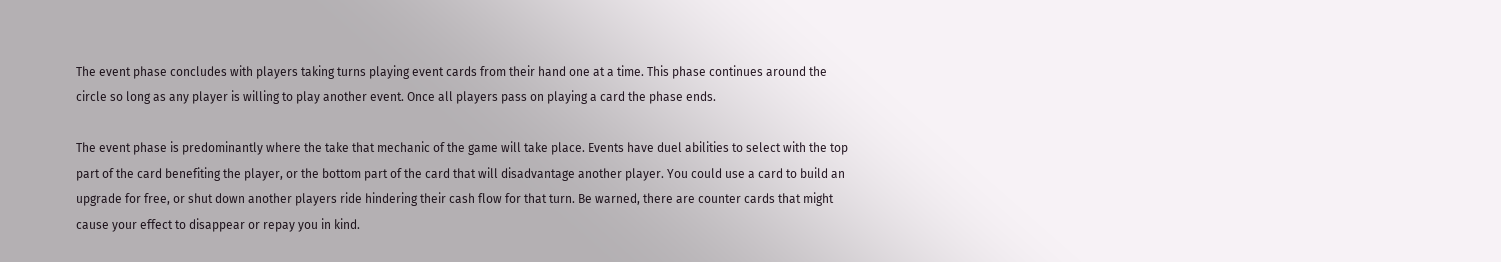The event phase concludes with players taking turns playing event cards from their hand one at a time. This phase continues around the circle so long as any player is willing to play another event. Once all players pass on playing a card the phase ends.

The event phase is predominantly where the take that mechanic of the game will take place. Events have duel abilities to select with the top part of the card benefiting the player, or the bottom part of the card that will disadvantage another player. You could use a card to build an upgrade for free, or shut down another players ride hindering their cash flow for that turn. Be warned, there are counter cards that might cause your effect to disappear or repay you in kind.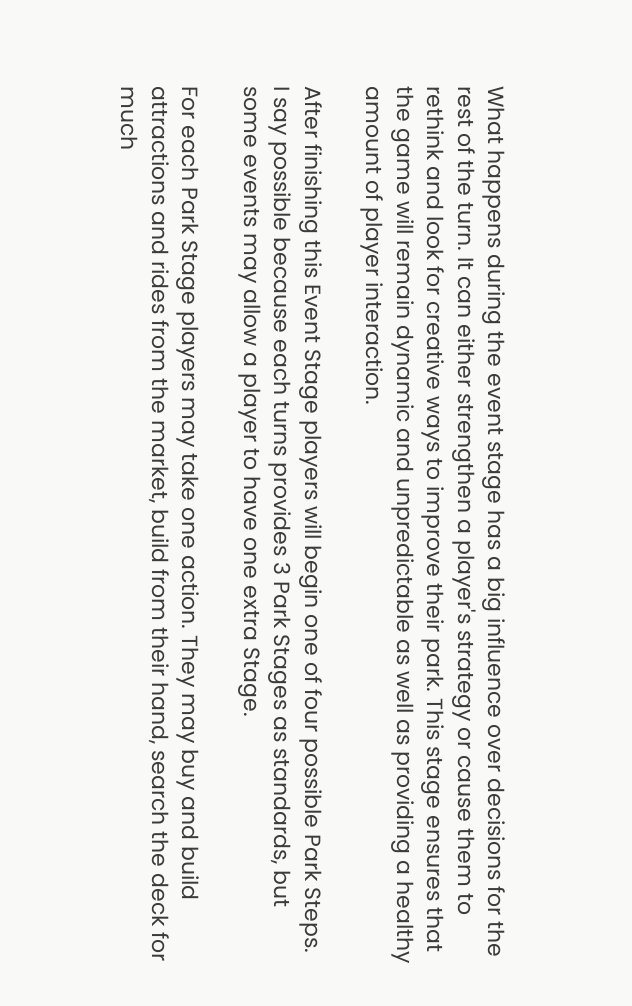What happens during the event stage has a big influence over decisions for the rest of the turn. It can either strengthen a player's strategy or cause them to rethink and look for creative ways to improve their park. This stage ensures that the game will remain dynamic and unpredictable as well as providing a healthy amount of player interaction.

After finishing this Event Stage players will begin one of four possible Park Steps. I say possible because each turns provides 3 Park Stages as standards, but some events may allow a player to have one extra Stage.

For each Park Stage players may take one action. They may buy and build attractions and rides from the market, build from their hand, search the deck for much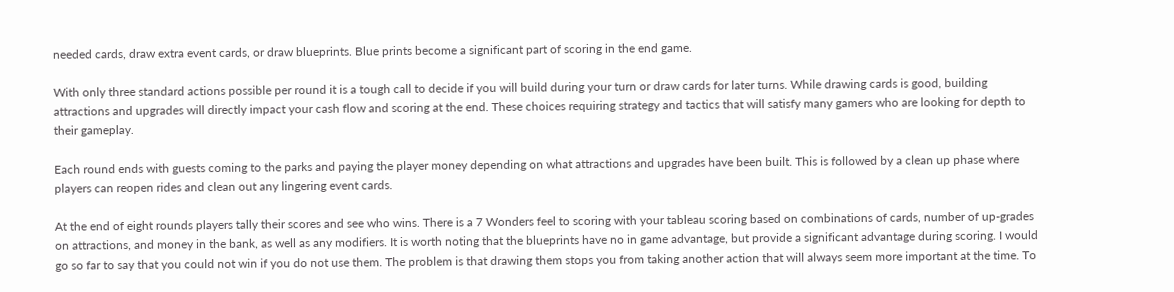needed cards, draw extra event cards, or draw blueprints. Blue prints become a significant part of scoring in the end game.

With only three standard actions possible per round it is a tough call to decide if you will build during your turn or draw cards for later turns. While drawing cards is good, building attractions and upgrades will directly impact your cash flow and scoring at the end. These choices requiring strategy and tactics that will satisfy many gamers who are looking for depth to their gameplay.

Each round ends with guests coming to the parks and paying the player money depending on what attractions and upgrades have been built. This is followed by a clean up phase where players can reopen rides and clean out any lingering event cards.

At the end of eight rounds players tally their scores and see who wins. There is a 7 Wonders feel to scoring with your tableau scoring based on combinations of cards, number of up-grades on attractions, and money in the bank, as well as any modifiers. It is worth noting that the blueprints have no in game advantage, but provide a significant advantage during scoring. I would go so far to say that you could not win if you do not use them. The problem is that drawing them stops you from taking another action that will always seem more important at the time. To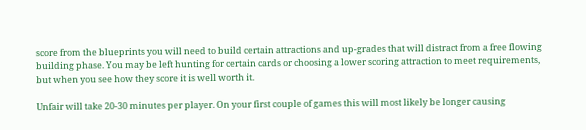score from the blueprints you will need to build certain attractions and up-grades that will distract from a free flowing building phase. You may be left hunting for certain cards or choosing a lower scoring attraction to meet requirements, but when you see how they score it is well worth it.

Unfair will take 20-30 minutes per player. On your first couple of games this will most likely be longer causing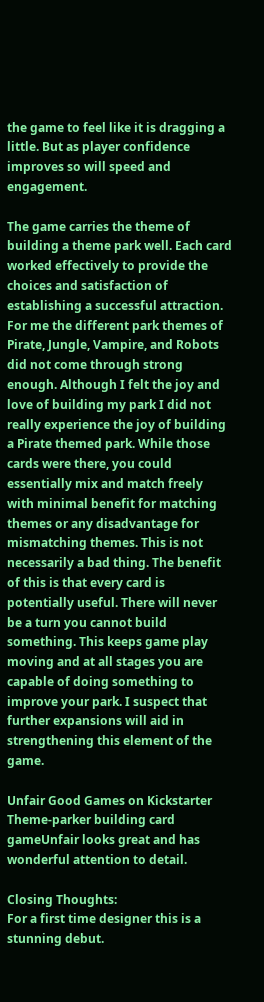the game to feel like it is dragging a little. But as player confidence improves so will speed and engagement.

The game carries the theme of building a theme park well. Each card worked effectively to provide the choices and satisfaction of establishing a successful attraction. For me the different park themes of Pirate, Jungle, Vampire, and Robots did not come through strong enough. Although I felt the joy and love of building my park I did not really experience the joy of building a Pirate themed park. While those cards were there, you could essentially mix and match freely with minimal benefit for matching themes or any disadvantage for mismatching themes. This is not necessarily a bad thing. The benefit of this is that every card is potentially useful. There will never be a turn you cannot build something. This keeps game play moving and at all stages you are capable of doing something to improve your park. I suspect that further expansions will aid in strengthening this element of the game.

Unfair Good Games on Kickstarter Theme-parker building card gameUnfair looks great and has wonderful attention to detail.

Closing Thoughts:
For a first time designer this is a stunning debut.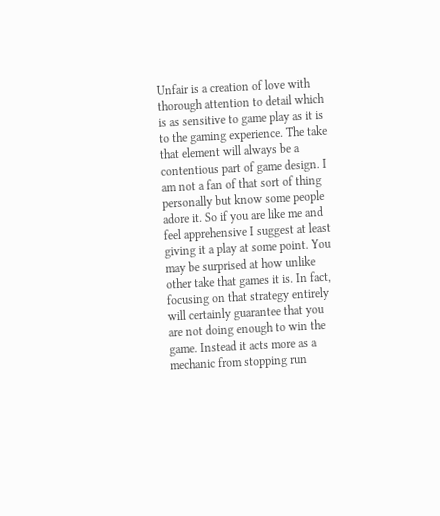Unfair is a creation of love with thorough attention to detail which is as sensitive to game play as it is to the gaming experience. The take that element will always be a contentious part of game design. I am not a fan of that sort of thing personally but know some people adore it. So if you are like me and feel apprehensive I suggest at least giving it a play at some point. You may be surprised at how unlike other take that games it is. In fact, focusing on that strategy entirely will certainly guarantee that you are not doing enough to win the game. Instead it acts more as a mechanic from stopping run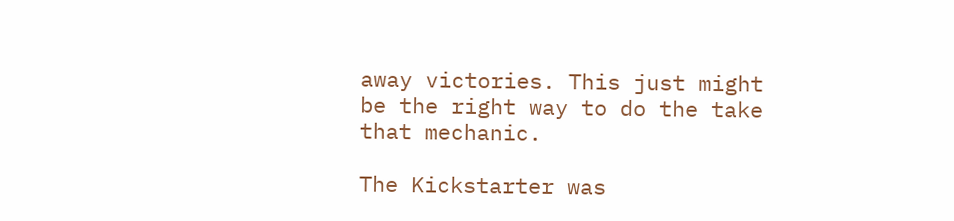away victories. This just might be the right way to do the take that mechanic.

The Kickstarter was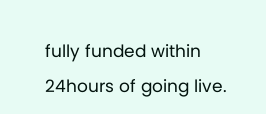fully funded within 24hours of going live.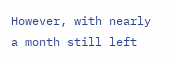However, with nearly a month still left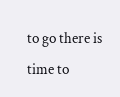to go there is time to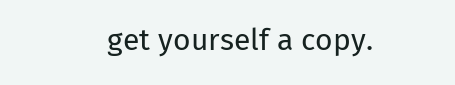get yourself a copy.